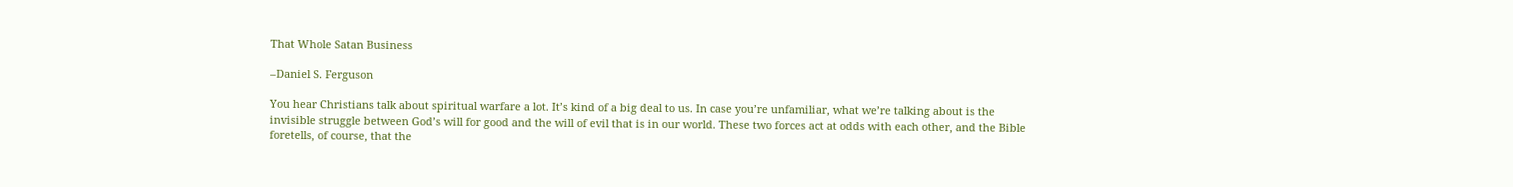That Whole Satan Business

–Daniel S. Ferguson

You hear Christians talk about spiritual warfare a lot. It’s kind of a big deal to us. In case you’re unfamiliar, what we’re talking about is the invisible struggle between God’s will for good and the will of evil that is in our world. These two forces act at odds with each other, and the Bible foretells, of course, that the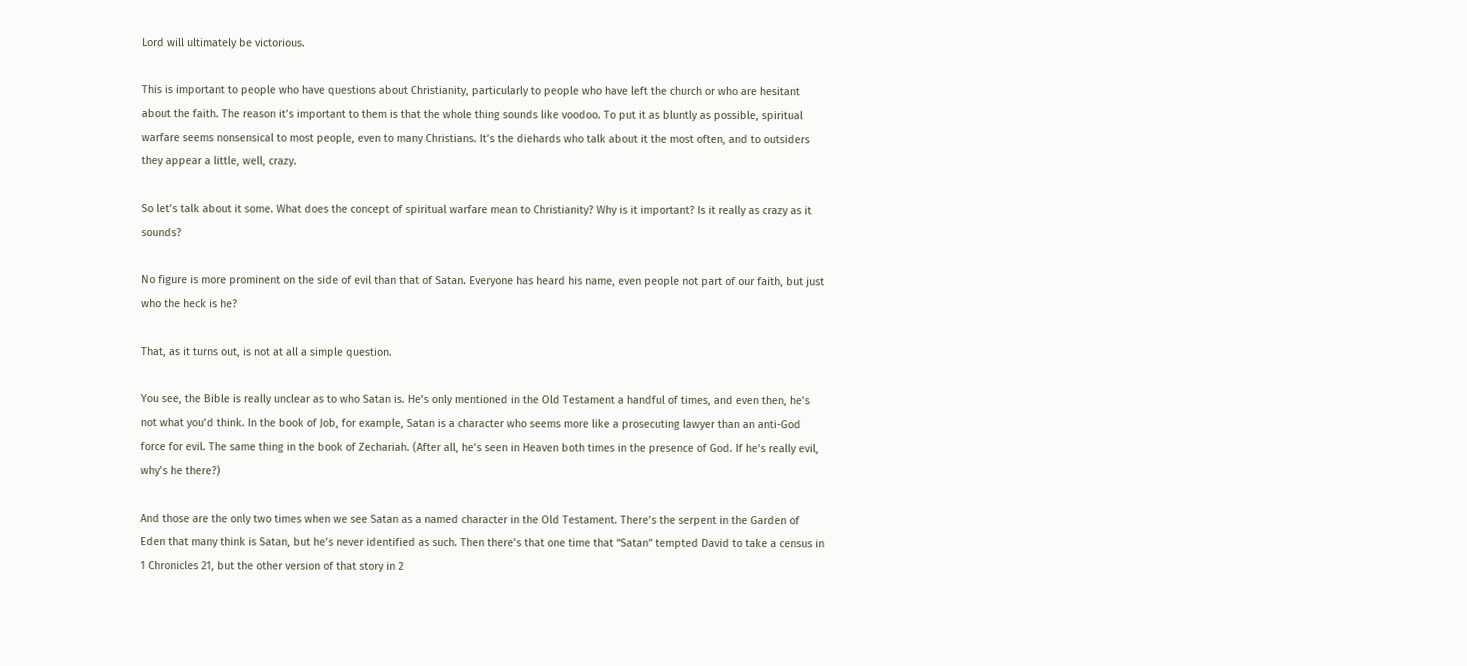Lord will ultimately be victorious.

This is important to people who have questions about Christianity, particularly to people who have left the church or who are hesitant about the faith. The reason it’s important to them is that the whole thing sounds like voodoo. To put it as bluntly as possible, spiritual warfare seems nonsensical to most people, even to many Christians. It’s the diehards who talk about it the most often, and to outsiders they appear a little, well, crazy.

So let’s talk about it some. What does the concept of spiritual warfare mean to Christianity? Why is it important? Is it really as crazy as it sounds?

No figure is more prominent on the side of evil than that of Satan. Everyone has heard his name, even people not part of our faith, but just who the heck is he?

That, as it turns out, is not at all a simple question.

You see, the Bible is really unclear as to who Satan is. He’s only mentioned in the Old Testament a handful of times, and even then, he’s not what you’d think. In the book of Job, for example, Satan is a character who seems more like a prosecuting lawyer than an anti-God force for evil. The same thing in the book of Zechariah. (After all, he’s seen in Heaven both times in the presence of God. If he’s really evil, why’s he there?)

And those are the only two times when we see Satan as a named character in the Old Testament. There’s the serpent in the Garden of Eden that many think is Satan, but he’s never identified as such. Then there’s that one time that “Satan” tempted David to take a census in 1 Chronicles 21, but the other version of that story in 2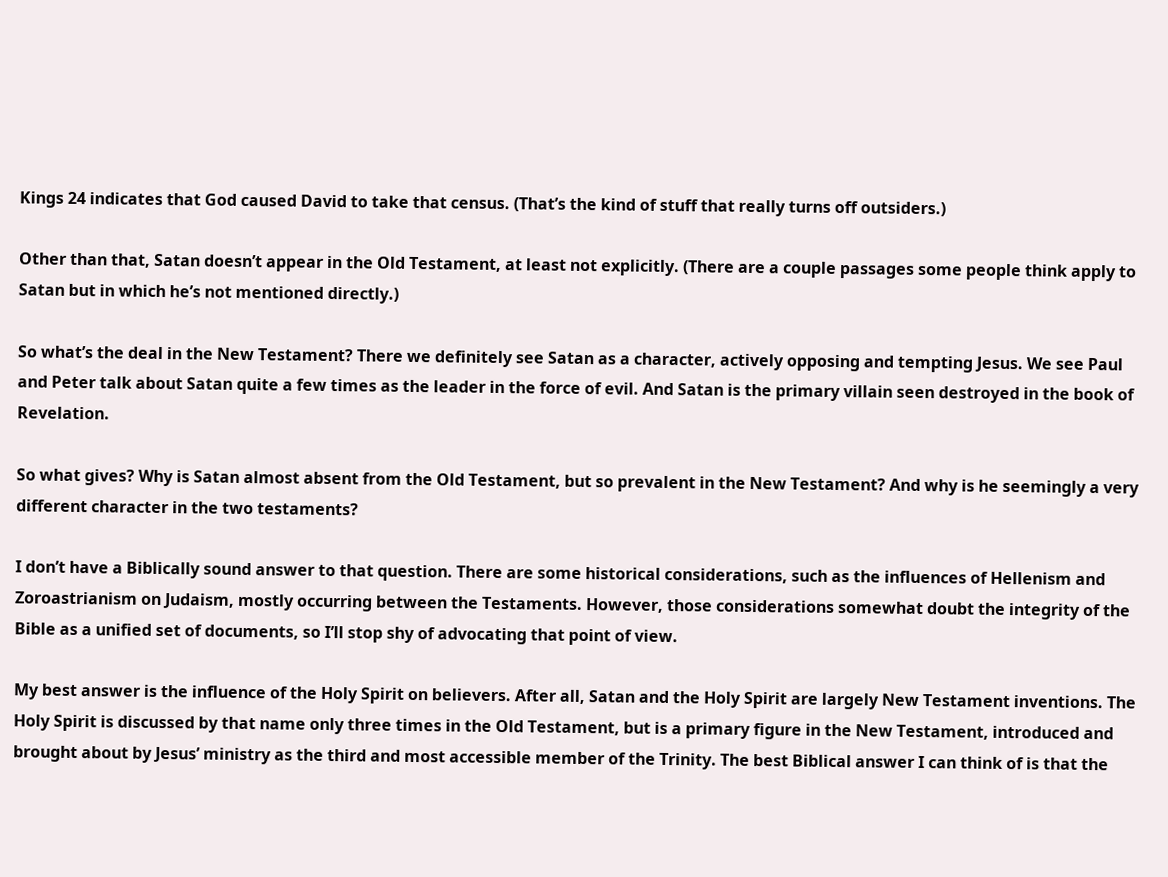Kings 24 indicates that God caused David to take that census. (That’s the kind of stuff that really turns off outsiders.)

Other than that, Satan doesn’t appear in the Old Testament, at least not explicitly. (There are a couple passages some people think apply to Satan but in which he’s not mentioned directly.)

So what’s the deal in the New Testament? There we definitely see Satan as a character, actively opposing and tempting Jesus. We see Paul and Peter talk about Satan quite a few times as the leader in the force of evil. And Satan is the primary villain seen destroyed in the book of Revelation.

So what gives? Why is Satan almost absent from the Old Testament, but so prevalent in the New Testament? And why is he seemingly a very different character in the two testaments?

I don’t have a Biblically sound answer to that question. There are some historical considerations, such as the influences of Hellenism and Zoroastrianism on Judaism, mostly occurring between the Testaments. However, those considerations somewhat doubt the integrity of the Bible as a unified set of documents, so I’ll stop shy of advocating that point of view.

My best answer is the influence of the Holy Spirit on believers. After all, Satan and the Holy Spirit are largely New Testament inventions. The Holy Spirit is discussed by that name only three times in the Old Testament, but is a primary figure in the New Testament, introduced and brought about by Jesus’ ministry as the third and most accessible member of the Trinity. The best Biblical answer I can think of is that the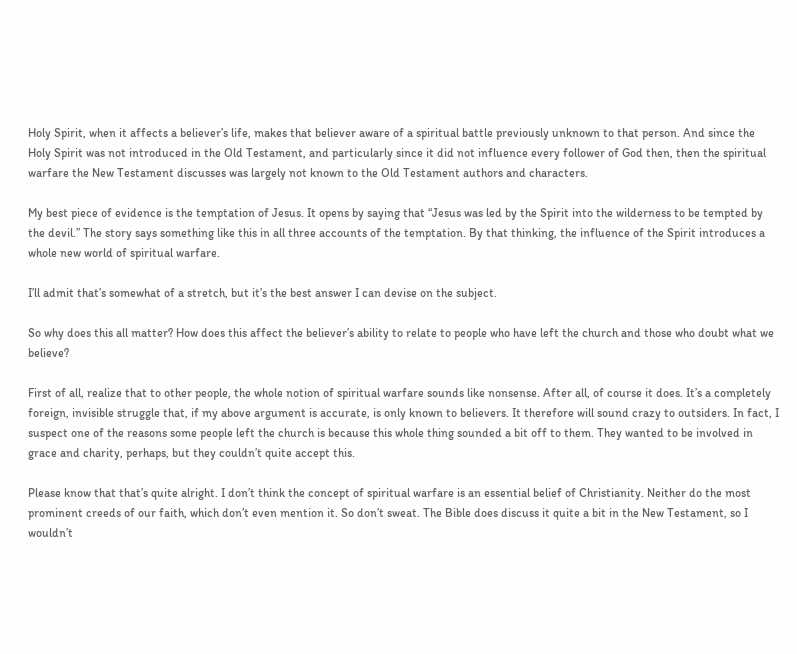Holy Spirit, when it affects a believer’s life, makes that believer aware of a spiritual battle previously unknown to that person. And since the Holy Spirit was not introduced in the Old Testament, and particularly since it did not influence every follower of God then, then the spiritual warfare the New Testament discusses was largely not known to the Old Testament authors and characters.

My best piece of evidence is the temptation of Jesus. It opens by saying that “Jesus was led by the Spirit into the wilderness to be tempted by the devil.” The story says something like this in all three accounts of the temptation. By that thinking, the influence of the Spirit introduces a whole new world of spiritual warfare.

I’ll admit that’s somewhat of a stretch, but it’s the best answer I can devise on the subject.

So why does this all matter? How does this affect the believer’s ability to relate to people who have left the church and those who doubt what we believe?

First of all, realize that to other people, the whole notion of spiritual warfare sounds like nonsense. After all, of course it does. It’s a completely foreign, invisible struggle that, if my above argument is accurate, is only known to believers. It therefore will sound crazy to outsiders. In fact, I suspect one of the reasons some people left the church is because this whole thing sounded a bit off to them. They wanted to be involved in grace and charity, perhaps, but they couldn’t quite accept this.

Please know that that’s quite alright. I don’t think the concept of spiritual warfare is an essential belief of Christianity. Neither do the most prominent creeds of our faith, which don’t even mention it. So don’t sweat. The Bible does discuss it quite a bit in the New Testament, so I wouldn’t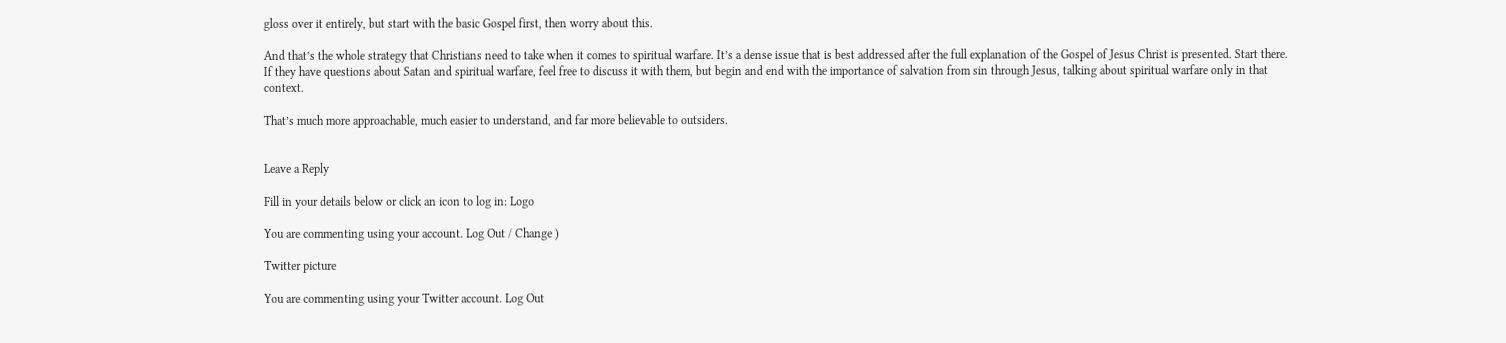gloss over it entirely, but start with the basic Gospel first, then worry about this.

And that’s the whole strategy that Christians need to take when it comes to spiritual warfare. It’s a dense issue that is best addressed after the full explanation of the Gospel of Jesus Christ is presented. Start there. If they have questions about Satan and spiritual warfare, feel free to discuss it with them, but begin and end with the importance of salvation from sin through Jesus, talking about spiritual warfare only in that context.

That’s much more approachable, much easier to understand, and far more believable to outsiders.


Leave a Reply

Fill in your details below or click an icon to log in: Logo

You are commenting using your account. Log Out / Change )

Twitter picture

You are commenting using your Twitter account. Log Out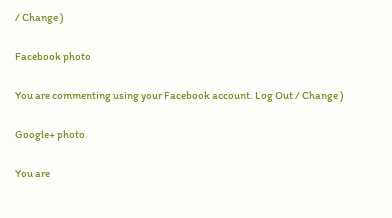/ Change )

Facebook photo

You are commenting using your Facebook account. Log Out / Change )

Google+ photo

You are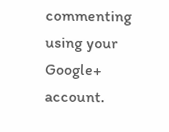commenting using your Google+ account.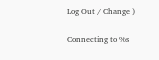Log Out / Change )

Connecting to %s